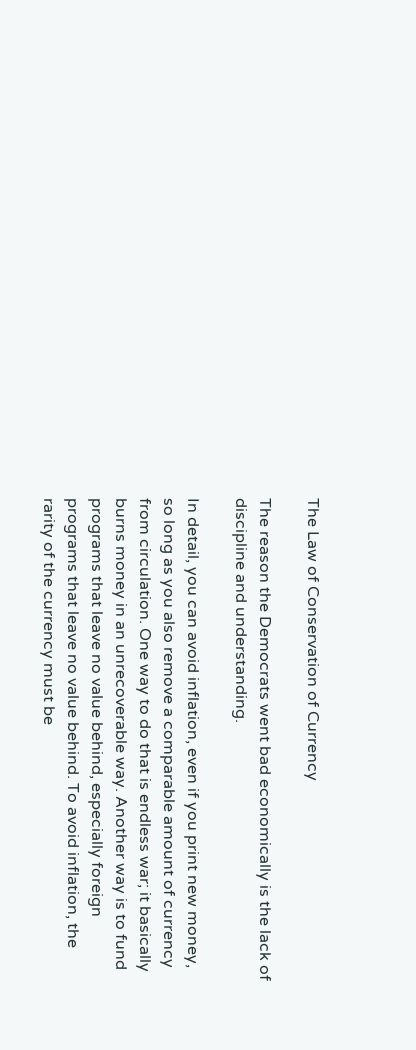The Law of Conservation of Currency

The reason the Democrats went bad economically is the lack of discipline and understanding.

In detail, you can avoid inflation, even if you print new money, so long as you also remove a comparable amount of currency from circulation. One way to do that is endless war; it basically burns money in an unrecoverable way. Another way is to fund programs that leave no value behind, especially foreign programs that leave no value behind. To avoid inflation, the rarity of the currency must be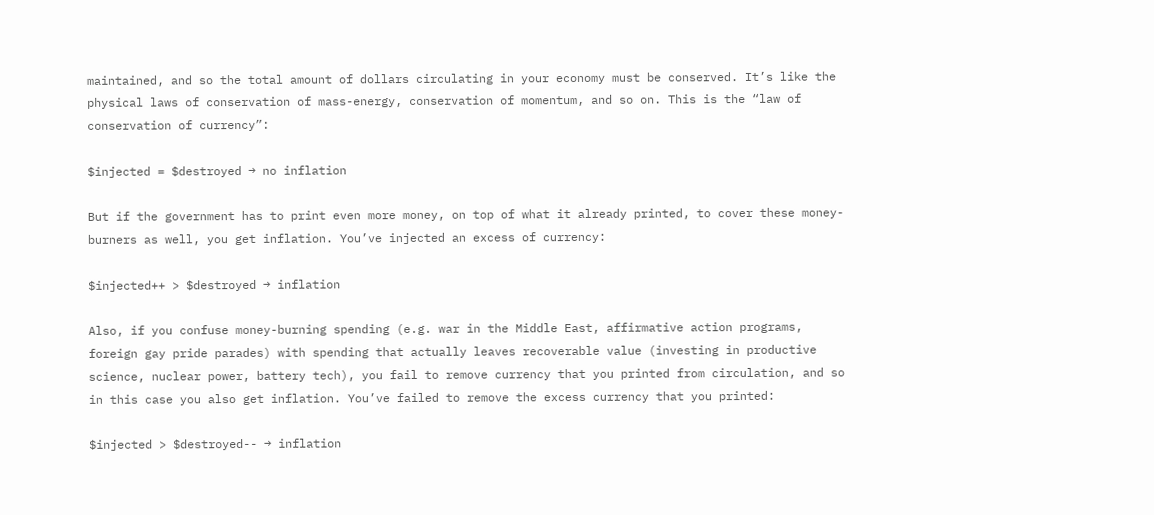maintained, and so the total amount of dollars circulating in your economy must be conserved. It’s like the physical laws of conservation of mass-energy, conservation of momentum, and so on. This is the “law of conservation of currency”:

$injected = $destroyed → no inflation

But if the government has to print even more money, on top of what it already printed, to cover these money-burners as well, you get inflation. You’ve injected an excess of currency:

$injected++ > $destroyed → inflation

Also, if you confuse money-burning spending (e.g. war in the Middle East, affirmative action programs, foreign gay pride parades) with spending that actually leaves recoverable value (investing in productive science, nuclear power, battery tech), you fail to remove currency that you printed from circulation, and so in this case you also get inflation. You’ve failed to remove the excess currency that you printed:

$injected > $destroyed-- → inflation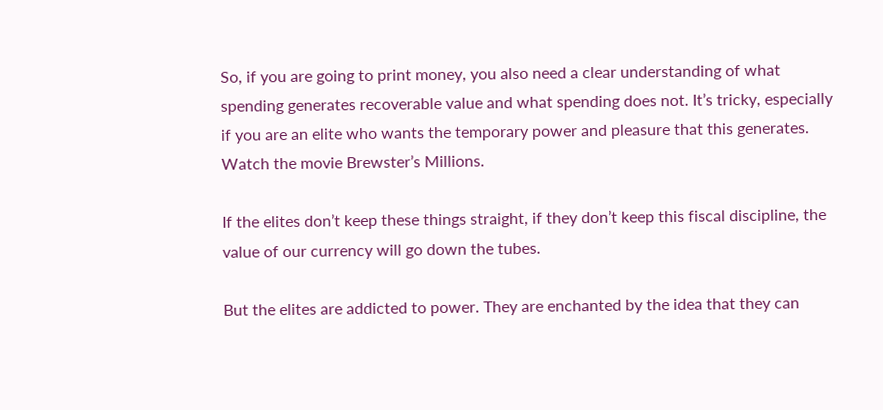So, if you are going to print money, you also need a clear understanding of what spending generates recoverable value and what spending does not. It’s tricky, especially if you are an elite who wants the temporary power and pleasure that this generates. Watch the movie Brewster’s Millions.

If the elites don’t keep these things straight, if they don’t keep this fiscal discipline, the value of our currency will go down the tubes.

But the elites are addicted to power. They are enchanted by the idea that they can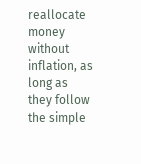reallocate money without inflation, as long as they follow the simple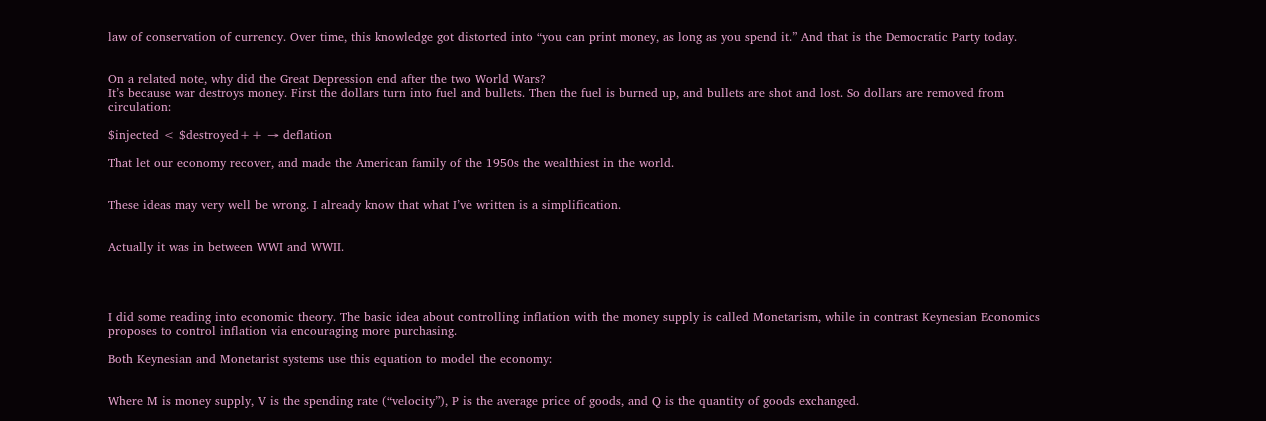law of conservation of currency. Over time, this knowledge got distorted into “you can print money, as long as you spend it.” And that is the Democratic Party today.


On a related note, why did the Great Depression end after the two World Wars?
It’s because war destroys money. First the dollars turn into fuel and bullets. Then the fuel is burned up, and bullets are shot and lost. So dollars are removed from circulation:

$injected < $destroyed++ → deflation

That let our economy recover, and made the American family of the 1950s the wealthiest in the world.


These ideas may very well be wrong. I already know that what I’ve written is a simplification.


Actually it was in between WWI and WWII.




I did some reading into economic theory. The basic idea about controlling inflation with the money supply is called Monetarism, while in contrast Keynesian Economics proposes to control inflation via encouraging more purchasing.

Both Keynesian and Monetarist systems use this equation to model the economy:


Where M is money supply, V is the spending rate (“velocity”), P is the average price of goods, and Q is the quantity of goods exchanged.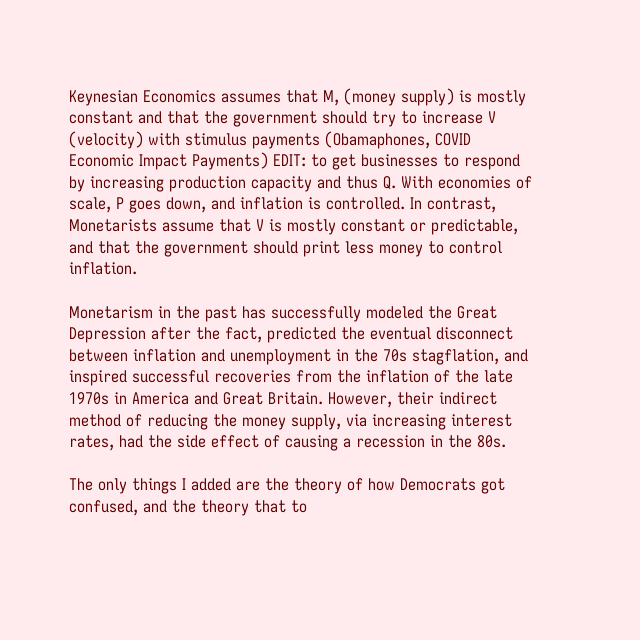Keynesian Economics assumes that M, (money supply) is mostly constant and that the government should try to increase V (velocity) with stimulus payments (Obamaphones, COVID Economic Impact Payments) EDIT: to get businesses to respond by increasing production capacity and thus Q. With economies of scale, P goes down, and inflation is controlled. In contrast, Monetarists assume that V is mostly constant or predictable, and that the government should print less money to control inflation.

Monetarism in the past has successfully modeled the Great Depression after the fact, predicted the eventual disconnect between inflation and unemployment in the 70s stagflation, and inspired successful recoveries from the inflation of the late 1970s in America and Great Britain. However, their indirect method of reducing the money supply, via increasing interest rates, had the side effect of causing a recession in the 80s.

The only things I added are the theory of how Democrats got confused, and the theory that to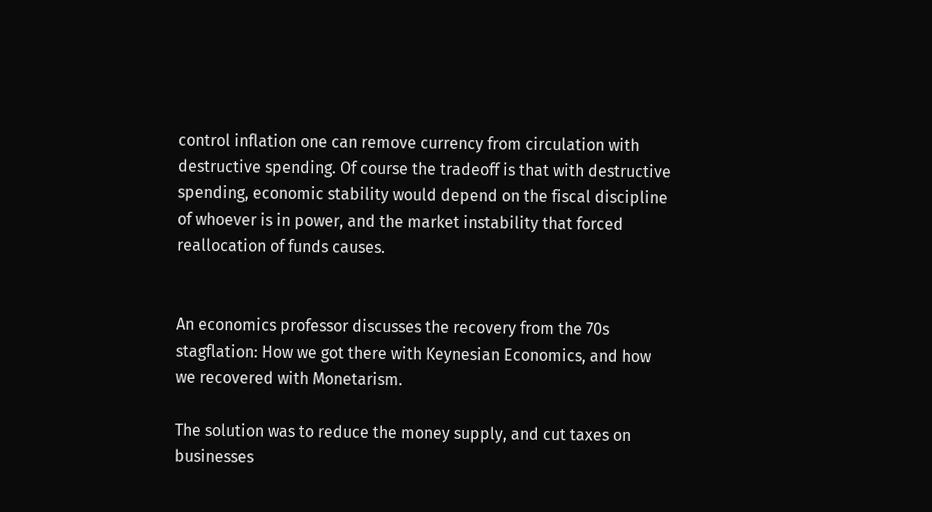control inflation one can remove currency from circulation with destructive spending. Of course the tradeoff is that with destructive spending, economic stability would depend on the fiscal discipline of whoever is in power, and the market instability that forced reallocation of funds causes.


An economics professor discusses the recovery from the 70s stagflation: How we got there with Keynesian Economics, and how we recovered with Monetarism.

The solution was to reduce the money supply, and cut taxes on businesses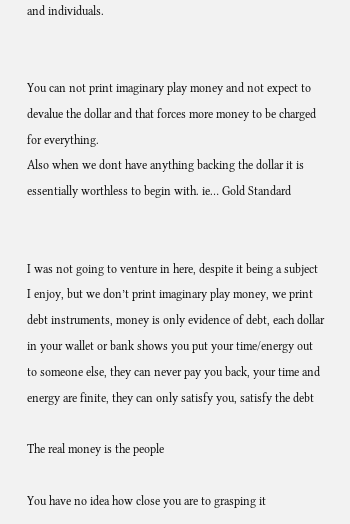and individuals.


You can not print imaginary play money and not expect to devalue the dollar and that forces more money to be charged for everything.
Also when we dont have anything backing the dollar it is essentially worthless to begin with. ie… Gold Standard


I was not going to venture in here, despite it being a subject I enjoy, but we don’t print imaginary play money, we print debt instruments, money is only evidence of debt, each dollar in your wallet or bank shows you put your time/energy out to someone else, they can never pay you back, your time and energy are finite, they can only satisfy you, satisfy the debt

The real money is the people

You have no idea how close you are to grasping it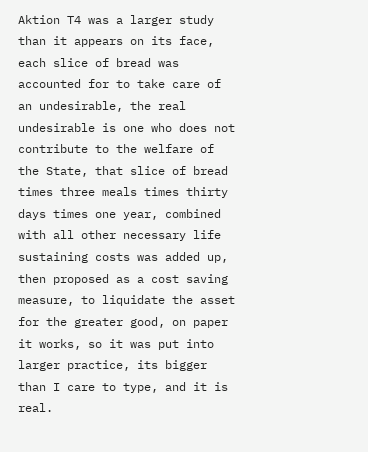Aktion T4 was a larger study than it appears on its face, each slice of bread was accounted for to take care of an undesirable, the real undesirable is one who does not contribute to the welfare of the State, that slice of bread times three meals times thirty days times one year, combined with all other necessary life sustaining costs was added up, then proposed as a cost saving measure, to liquidate the asset for the greater good, on paper it works, so it was put into larger practice, its bigger than I care to type, and it is real.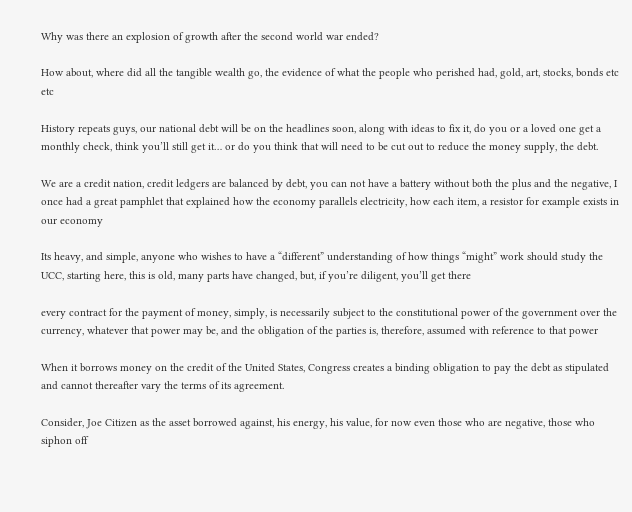Why was there an explosion of growth after the second world war ended?

How about, where did all the tangible wealth go, the evidence of what the people who perished had, gold, art, stocks, bonds etc etc

History repeats guys, our national debt will be on the headlines soon, along with ideas to fix it, do you or a loved one get a monthly check, think you’ll still get it… or do you think that will need to be cut out to reduce the money supply, the debt.

We are a credit nation, credit ledgers are balanced by debt, you can not have a battery without both the plus and the negative, I once had a great pamphlet that explained how the economy parallels electricity, how each item, a resistor for example exists in our economy

Its heavy, and simple, anyone who wishes to have a “different” understanding of how things “might” work should study the UCC, starting here, this is old, many parts have changed, but, if you’re diligent, you’ll get there

every contract for the payment of money, simply, is necessarily subject to the constitutional power of the government over the currency, whatever that power may be, and the obligation of the parties is, therefore, assumed with reference to that power

When it borrows money on the credit of the United States, Congress creates a binding obligation to pay the debt as stipulated and cannot thereafter vary the terms of its agreement.

Consider, Joe Citizen as the asset borrowed against, his energy, his value, for now even those who are negative, those who siphon off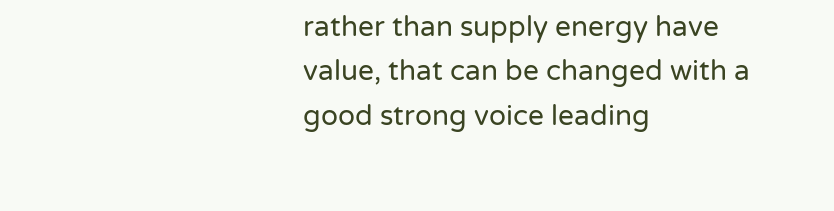rather than supply energy have value, that can be changed with a good strong voice leading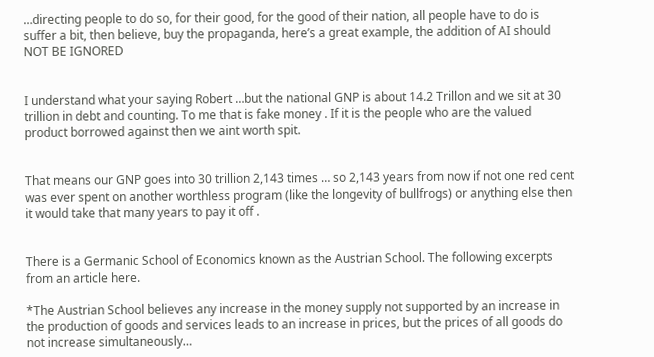…directing people to do so, for their good, for the good of their nation, all people have to do is suffer a bit, then believe, buy the propaganda, here’s a great example, the addition of AI should NOT BE IGNORED


I understand what your saying Robert …but the national GNP is about 14.2 Trillon and we sit at 30 trillion in debt and counting. To me that is fake money . If it is the people who are the valued product borrowed against then we aint worth spit.


That means our GNP goes into 30 trillion 2,143 times … so 2,143 years from now if not one red cent was ever spent on another worthless program (like the longevity of bullfrogs) or anything else then it would take that many years to pay it off .


There is a Germanic School of Economics known as the Austrian School. The following excerpts from an article here.

*The Austrian School believes any increase in the money supply not supported by an increase in the production of goods and services leads to an increase in prices, but the prices of all goods do not increase simultaneously…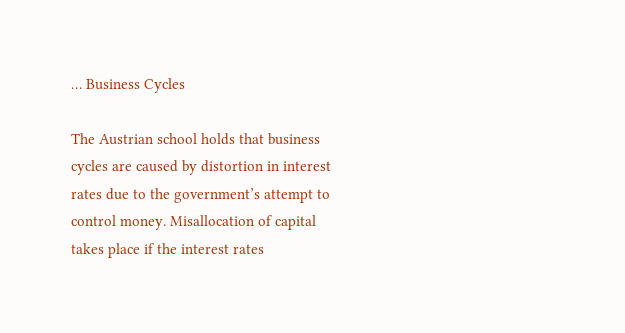… Business Cycles

The Austrian school holds that business cycles are caused by distortion in interest rates due to the government’s attempt to control money. Misallocation of capital takes place if the interest rates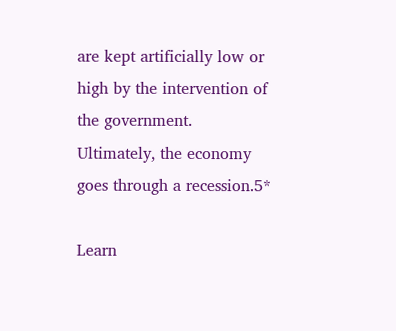are kept artificially low or high by the intervention of the government. Ultimately, the economy goes through a recession.5*

Learn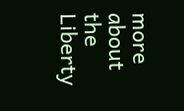more about the Liberty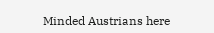Minded Austrians here